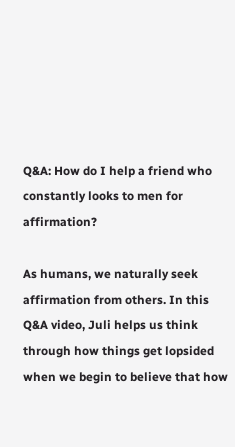Q&A: How do I help a friend who constantly looks to men for affirmation?

As humans, we naturally seek affirmation from others. In this Q&A video, Juli helps us think through how things get lopsided when we begin to believe that how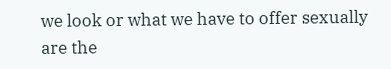we look or what we have to offer sexually are the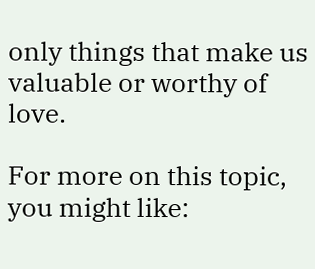only things that make us valuable or worthy of love.

For more on this topic, you might like: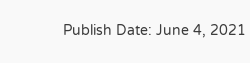Publish Date: June 4, 2021